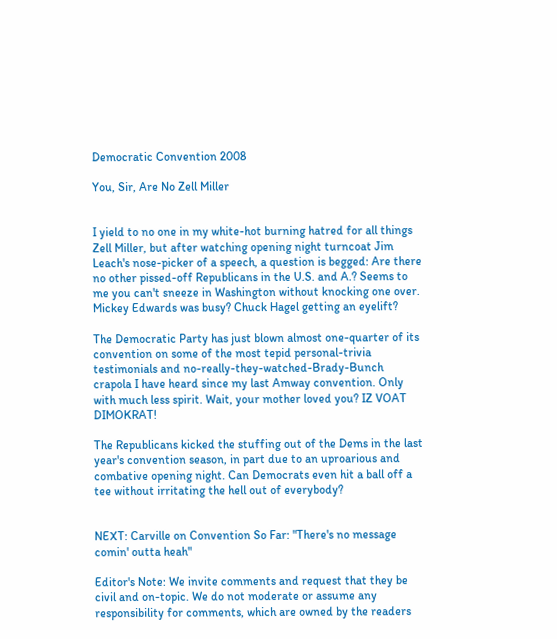Democratic Convention 2008

You, Sir, Are No Zell Miller


I yield to no one in my white-hot burning hatred for all things Zell Miller, but after watching opening night turncoat Jim Leach's nose-picker of a speech, a question is begged: Are there no other pissed-off Republicans in the U.S. and A.? Seems to me you can't sneeze in Washington without knocking one over. Mickey Edwards was busy? Chuck Hagel getting an eyelift?

The Democratic Party has just blown almost one-quarter of its convention on some of the most tepid personal-trivia testimonials and no-really-they-watched-Brady-Bunch crapola I have heard since my last Amway convention. Only with much less spirit. Wait, your mother loved you? IZ VOAT DIMOKRAT!

The Republicans kicked the stuffing out of the Dems in the last year's convention season, in part due to an uproarious and combative opening night. Can Democrats even hit a ball off a tee without irritating the hell out of everybody?


NEXT: Carville on Convention So Far: "There's no message comin' outta heah"

Editor's Note: We invite comments and request that they be civil and on-topic. We do not moderate or assume any responsibility for comments, which are owned by the readers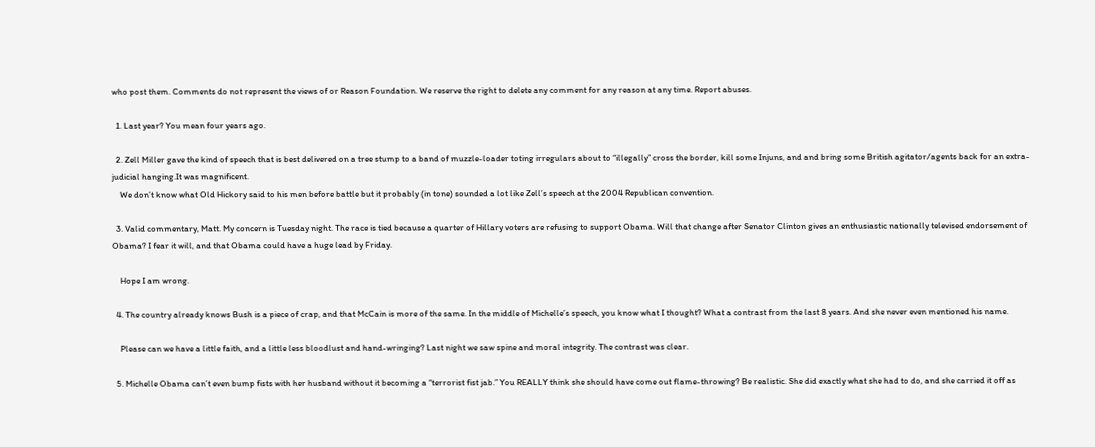who post them. Comments do not represent the views of or Reason Foundation. We reserve the right to delete any comment for any reason at any time. Report abuses.

  1. Last year? You mean four years ago.

  2. Zell Miller gave the kind of speech that is best delivered on a tree stump to a band of muzzle-loader toting irregulars about to “illegally” cross the border, kill some Injuns, and and bring some British agitator/agents back for an extra-judicial hanging.It was magnificent.
    We don’t know what Old Hickory said to his men before battle but it probably (in tone) sounded a lot like Zell’s speech at the 2004 Republican convention.

  3. Valid commentary, Matt. My concern is Tuesday night. The race is tied because a quarter of Hillary voters are refusing to support Obama. Will that change after Senator Clinton gives an enthusiastic nationally televised endorsement of Obama? I fear it will, and that Obama could have a huge lead by Friday.

    Hope I am wrong.

  4. The country already knows Bush is a piece of crap, and that McCain is more of the same. In the middle of Michelle’s speech, you know what I thought? What a contrast from the last 8 years. And she never even mentioned his name.

    Please can we have a little faith, and a little less bloodlust and hand-wringing? Last night we saw spine and moral integrity. The contrast was clear.

  5. Michelle Obama can’t even bump fists with her husband without it becoming a “terrorist fist jab.” You REALLY think she should have come out flame-throwing? Be realistic. She did exactly what she had to do, and she carried it off as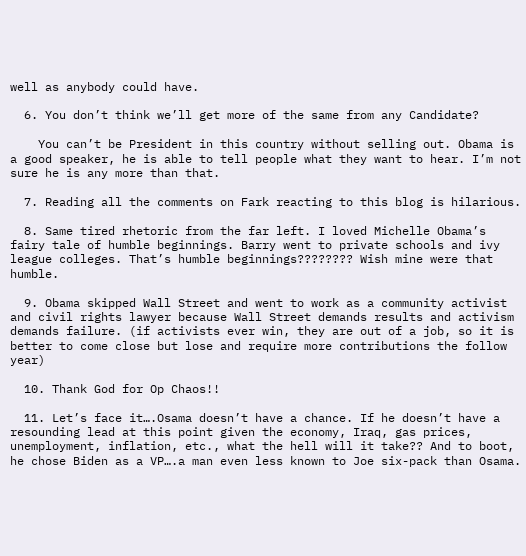well as anybody could have.

  6. You don’t think we’ll get more of the same from any Candidate?

    You can’t be President in this country without selling out. Obama is a good speaker, he is able to tell people what they want to hear. I’m not sure he is any more than that.

  7. Reading all the comments on Fark reacting to this blog is hilarious.

  8. Same tired rhetoric from the far left. I loved Michelle Obama’s fairy tale of humble beginnings. Barry went to private schools and ivy league colleges. That’s humble beginnings???????? Wish mine were that humble.

  9. Obama skipped Wall Street and went to work as a community activist and civil rights lawyer because Wall Street demands results and activism demands failure. (if activists ever win, they are out of a job, so it is better to come close but lose and require more contributions the follow year)

  10. Thank God for Op Chaos!!

  11. Let’s face it….Osama doesn’t have a chance. If he doesn’t have a resounding lead at this point given the economy, Iraq, gas prices, unemployment, inflation, etc., what the hell will it take?? And to boot, he chose Biden as a VP….a man even less known to Joe six-pack than Osama.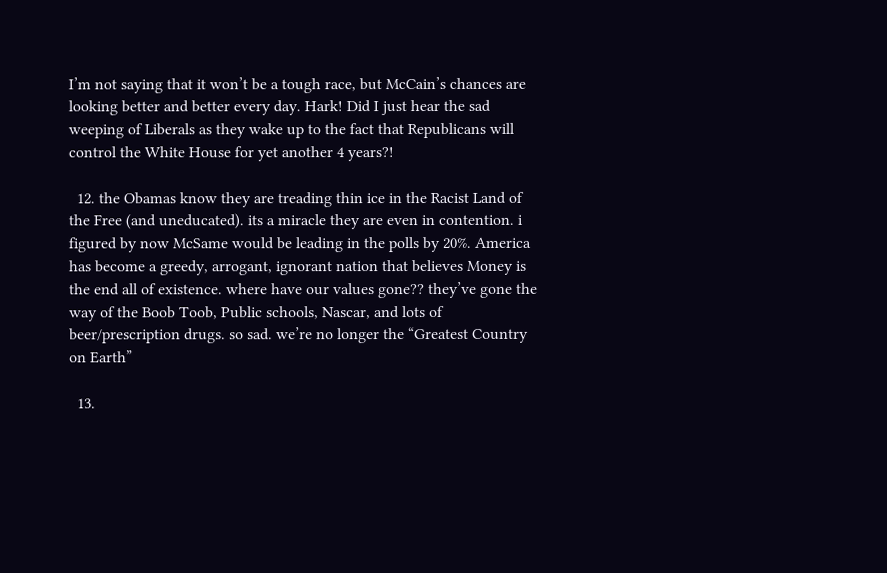I’m not saying that it won’t be a tough race, but McCain’s chances are looking better and better every day. Hark! Did I just hear the sad weeping of Liberals as they wake up to the fact that Republicans will control the White House for yet another 4 years?!

  12. the Obamas know they are treading thin ice in the Racist Land of the Free (and uneducated). its a miracle they are even in contention. i figured by now McSame would be leading in the polls by 20%. America has become a greedy, arrogant, ignorant nation that believes Money is the end all of existence. where have our values gone?? they’ve gone the way of the Boob Toob, Public schools, Nascar, and lots of beer/prescription drugs. so sad. we’re no longer the “Greatest Country on Earth”

  13.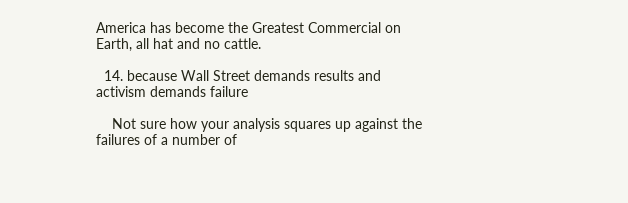America has become the Greatest Commercial on Earth, all hat and no cattle.

  14. because Wall Street demands results and activism demands failure

    Not sure how your analysis squares up against the failures of a number of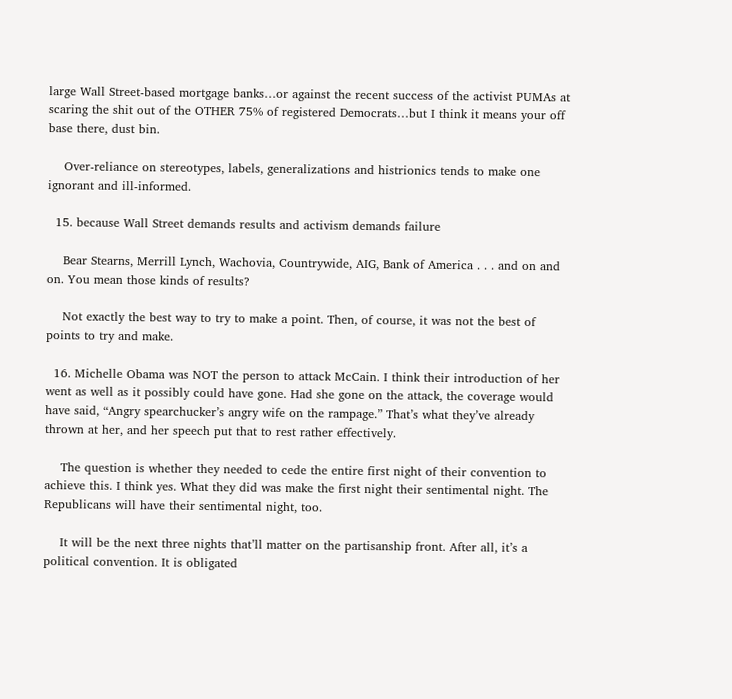large Wall Street-based mortgage banks…or against the recent success of the activist PUMAs at scaring the shit out of the OTHER 75% of registered Democrats…but I think it means your off base there, dust bin.

    Over-reliance on stereotypes, labels, generalizations and histrionics tends to make one ignorant and ill-informed.

  15. because Wall Street demands results and activism demands failure

    Bear Stearns, Merrill Lynch, Wachovia, Countrywide, AIG, Bank of America . . . and on and on. You mean those kinds of results?

    Not exactly the best way to try to make a point. Then, of course, it was not the best of points to try and make.

  16. Michelle Obama was NOT the person to attack McCain. I think their introduction of her went as well as it possibly could have gone. Had she gone on the attack, the coverage would have said, “Angry spearchucker’s angry wife on the rampage.” That’s what they’ve already thrown at her, and her speech put that to rest rather effectively.

    The question is whether they needed to cede the entire first night of their convention to achieve this. I think yes. What they did was make the first night their sentimental night. The Republicans will have their sentimental night, too.

    It will be the next three nights that’ll matter on the partisanship front. After all, it’s a political convention. It is obligated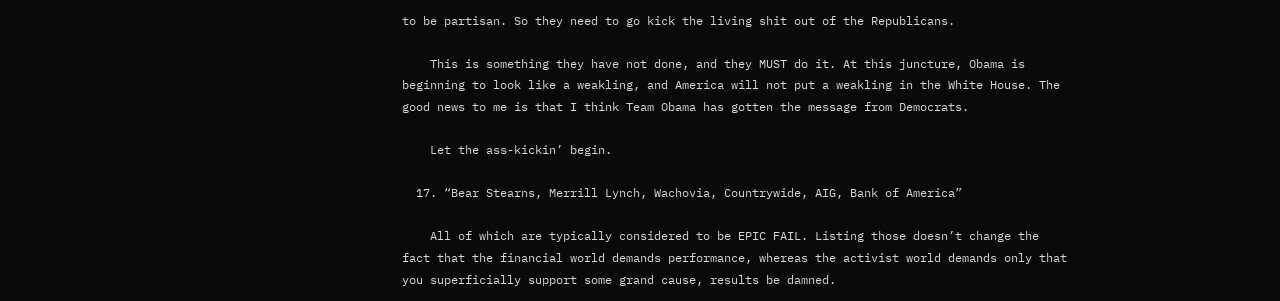to be partisan. So they need to go kick the living shit out of the Republicans.

    This is something they have not done, and they MUST do it. At this juncture, Obama is beginning to look like a weakling, and America will not put a weakling in the White House. The good news to me is that I think Team Obama has gotten the message from Democrats.

    Let the ass-kickin’ begin.

  17. “Bear Stearns, Merrill Lynch, Wachovia, Countrywide, AIG, Bank of America”

    All of which are typically considered to be EPIC FAIL. Listing those doesn’t change the fact that the financial world demands performance, whereas the activist world demands only that you superficially support some grand cause, results be damned.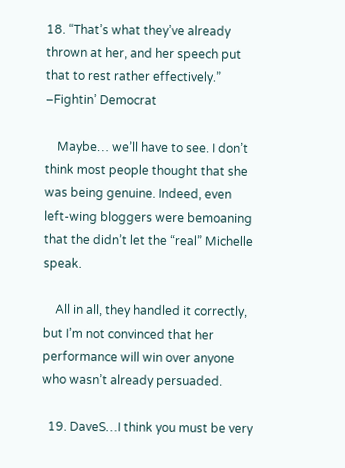18. “That’s what they’ve already thrown at her, and her speech put that to rest rather effectively.” –Fightin’ Democrat

    Maybe… we’ll have to see. I don’t think most people thought that she was being genuine. Indeed, even left-wing bloggers were bemoaning that the didn’t let the “real” Michelle speak.

    All in all, they handled it correctly, but I’m not convinced that her performance will win over anyone who wasn’t already persuaded.

  19. DaveS…I think you must be very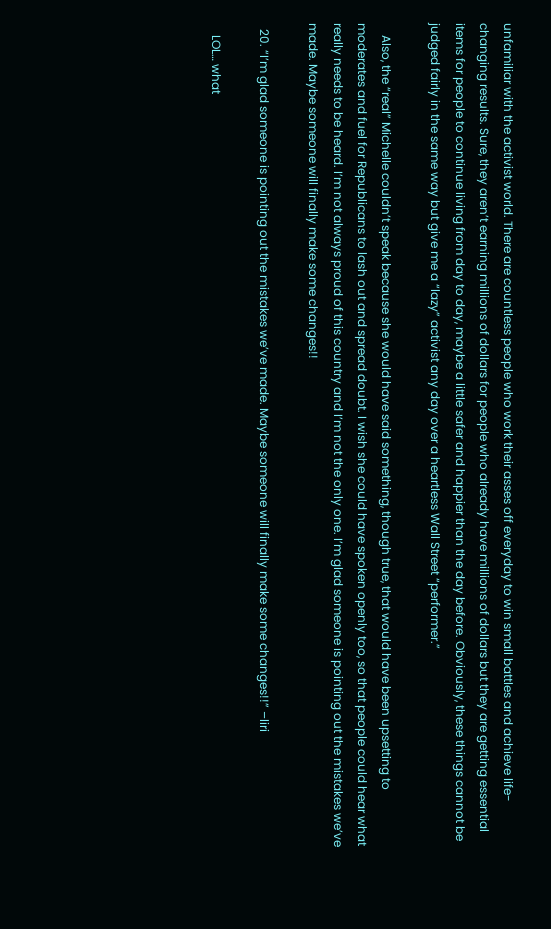unfamiliar with the activist world. There are countless people who work their asses off everyday to win small battles and achieve life-changing results. Sure, they aren’t earning millions of dollars for people who already have millions of dollars but they are getting essential items for people to continue living from day to day, maybe a little safer and happier than the day before. Obviously, these things cannot be judged fairly in the same way but give me a “lazy” activist any day over a heartless Wall Street “performer.”

    Also, the “real” Michelle couldn’t speak because she would have said something, though true, that would have been upsetting to moderates and fuel for Republicans to lash out and spread doubt. I wish she could have spoken openly too, so that people could hear what really needs to be heard. I’m not always proud of this country and I’m not the only one. I’m glad someone is pointing out the mistakes we’ve made. Maybe someone will finally make some changes!!

  20. “I’m glad someone is pointing out the mistakes we’ve made. Maybe someone will finally make some changes!!” –liri

    LOL… what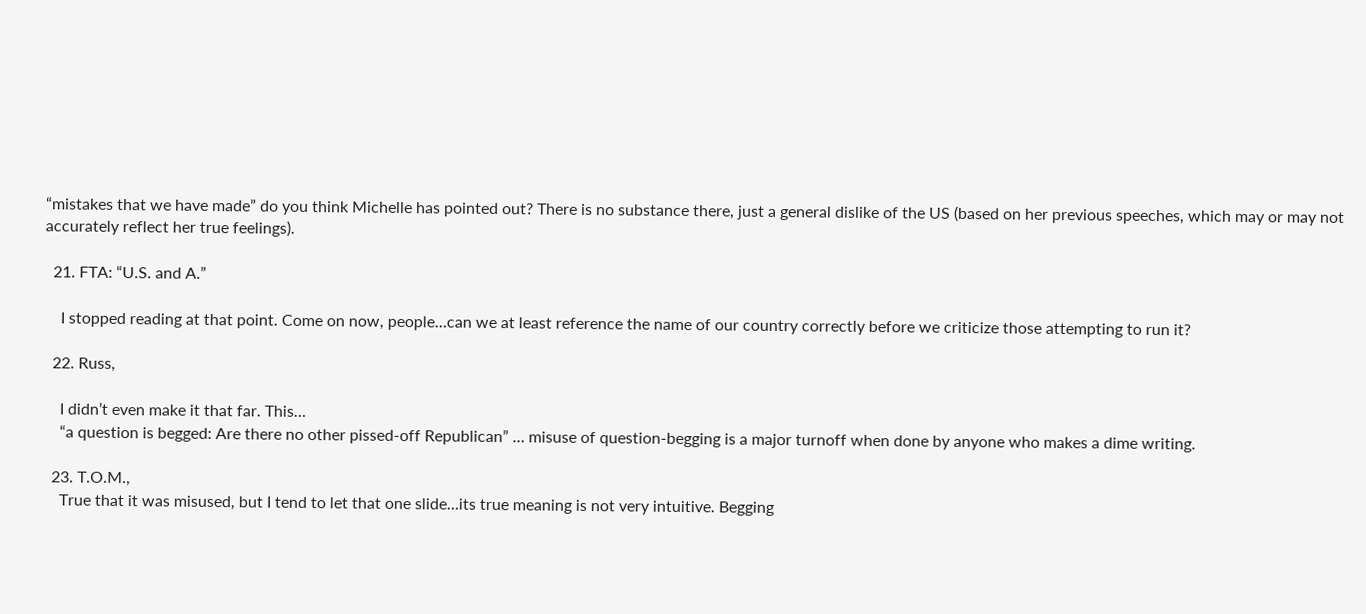“mistakes that we have made” do you think Michelle has pointed out? There is no substance there, just a general dislike of the US (based on her previous speeches, which may or may not accurately reflect her true feelings).

  21. FTA: “U.S. and A.”

    I stopped reading at that point. Come on now, people…can we at least reference the name of our country correctly before we criticize those attempting to run it?

  22. Russ,

    I didn’t even make it that far. This…
    “a question is begged: Are there no other pissed-off Republican” … misuse of question-begging is a major turnoff when done by anyone who makes a dime writing.

  23. T.O.M.,
    True that it was misused, but I tend to let that one slide…its true meaning is not very intuitive. Begging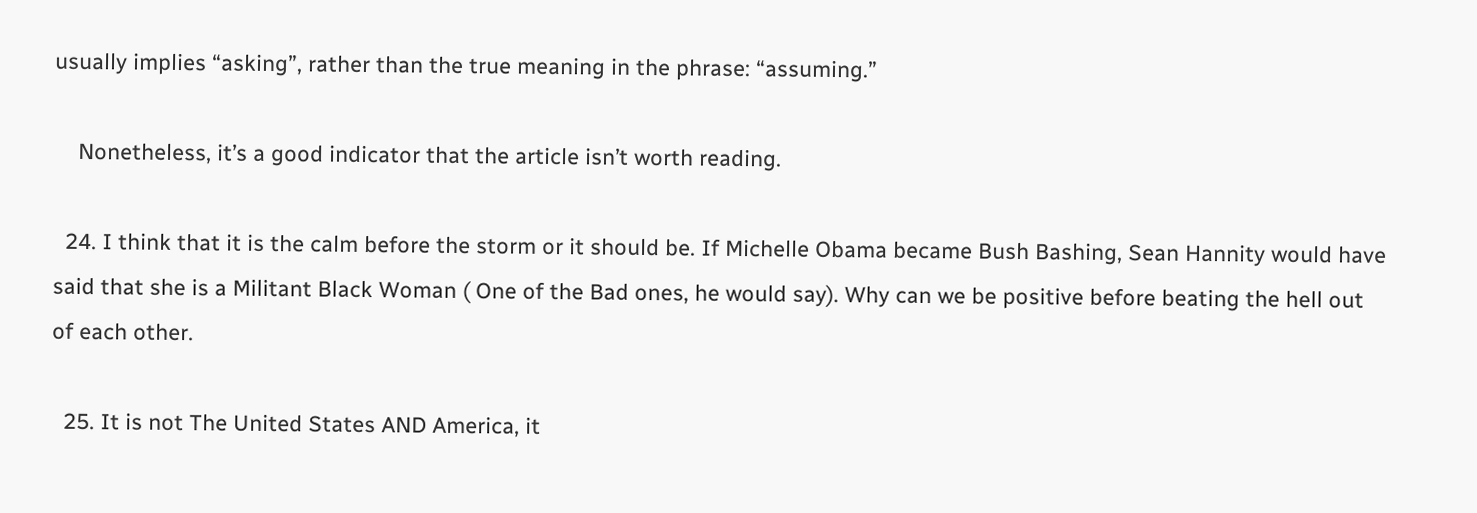usually implies “asking”, rather than the true meaning in the phrase: “assuming.”

    Nonetheless, it’s a good indicator that the article isn’t worth reading.

  24. I think that it is the calm before the storm or it should be. If Michelle Obama became Bush Bashing, Sean Hannity would have said that she is a Militant Black Woman ( One of the Bad ones, he would say). Why can we be positive before beating the hell out of each other.

  25. It is not The United States AND America, it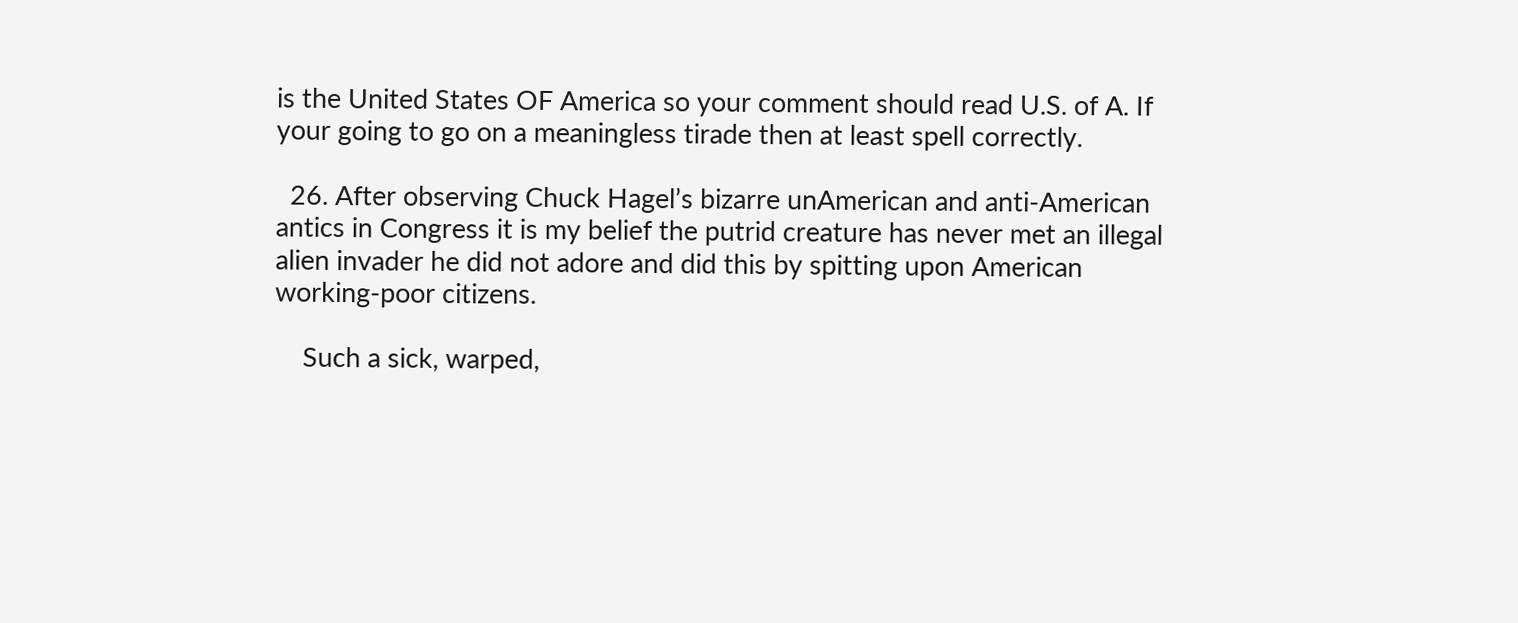is the United States OF America so your comment should read U.S. of A. If your going to go on a meaningless tirade then at least spell correctly.

  26. After observing Chuck Hagel’s bizarre unAmerican and anti-American antics in Congress it is my belief the putrid creature has never met an illegal alien invader he did not adore and did this by spitting upon American working-poor citizens.

    Such a sick, warped,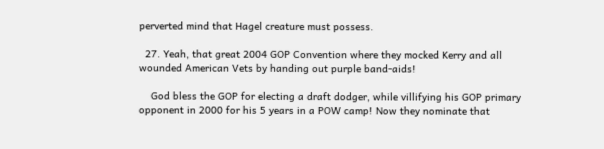perverted mind that Hagel creature must possess.

  27. Yeah, that great 2004 GOP Convention where they mocked Kerry and all wounded American Vets by handing out purple band-aids!

    God bless the GOP for electing a draft dodger, while villifying his GOP primary opponent in 2000 for his 5 years in a POW camp! Now they nominate that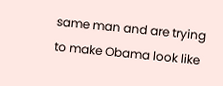same man and are trying to make Obama look like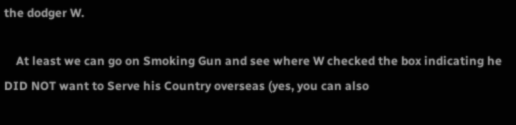the dodger W.

    At least we can go on Smoking Gun and see where W checked the box indicating he DID NOT want to Serve his Country overseas (yes, you can also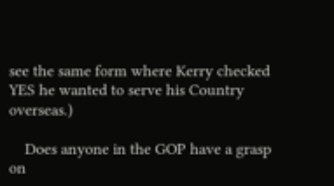see the same form where Kerry checked YES he wanted to serve his Country overseas.)

    Does anyone in the GOP have a grasp on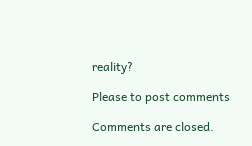reality?

Please to post comments

Comments are closed.